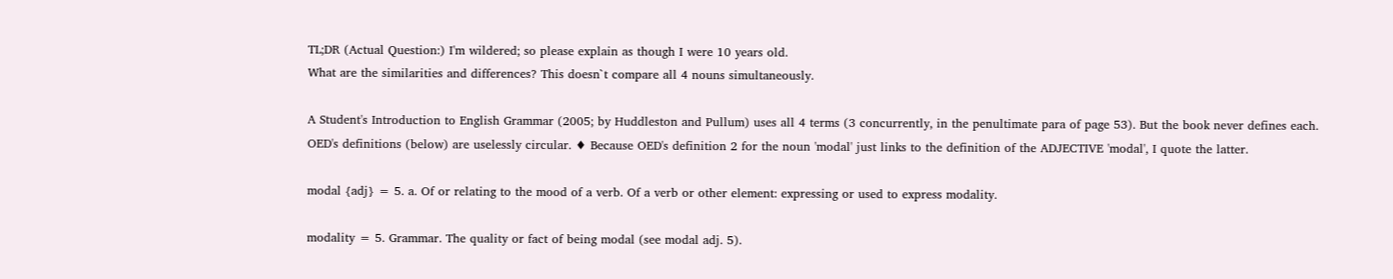TL;DR (Actual Question:) I'm wildered; so please explain as though I were 10 years old.
What are the similarities and differences? This doesn`t compare all 4 nouns simultaneously.

A Student's Introduction to English Grammar (2005; by Huddleston and Pullum) uses all 4 terms (3 concurrently, in the penultimate para of page 53). But the book never defines each. OED's definitions (below) are uselessly circular. ♦ Because OED's definition 2 for the noun 'modal' just links to the definition of the ADJECTIVE 'modal', I quote the latter.

modal {adj} = 5. a. Of or relating to the mood of a verb. Of a verb or other element: expressing or used to express modality.

modality = 5. Grammar. The quality or fact of being modal (see modal adj. 5).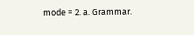mode = 2. a. Grammar.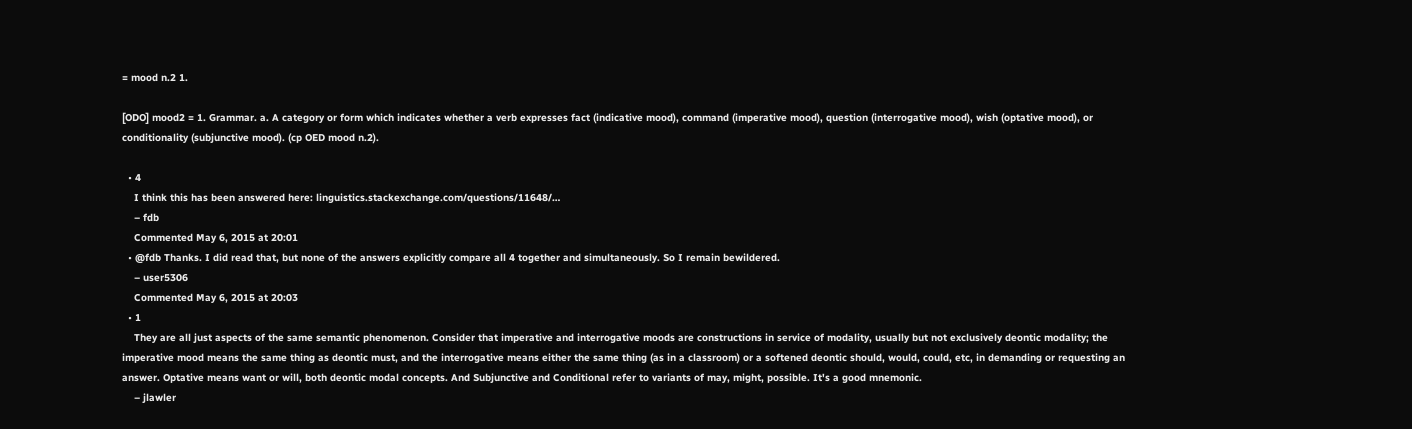= mood n.2 1.

[ODO] mood2 = 1. Grammar. a. A category or form which indicates whether a verb expresses fact (indicative mood), command (imperative mood), question (interrogative mood), wish (optative mood), or conditionality (subjunctive mood). (cp OED mood n.2).

  • 4
    I think this has been answered here: linguistics.stackexchange.com/questions/11648/…
    – fdb
    Commented May 6, 2015 at 20:01
  • @fdb Thanks. I did read that, but none of the answers explicitly compare all 4 together and simultaneously. So I remain bewildered.
    – user5306
    Commented May 6, 2015 at 20:03
  • 1
    They are all just aspects of the same semantic phenomenon. Consider that imperative and interrogative moods are constructions in service of modality, usually but not exclusively deontic modality; the imperative mood means the same thing as deontic must, and the interrogative means either the same thing (as in a classroom) or a softened deontic should, would, could, etc, in demanding or requesting an answer. Optative means want or will, both deontic modal concepts. And Subjunctive and Conditional refer to variants of may, might, possible. It's a good mnemonic.
    – jlawler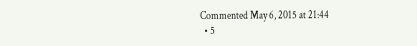Commented May 6, 2015 at 21:44
  • 5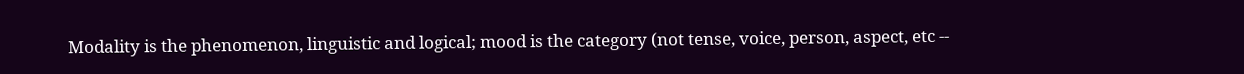Modality is the phenomenon, linguistic and logical; mood is the category (not tense, voice, person, aspect, etc --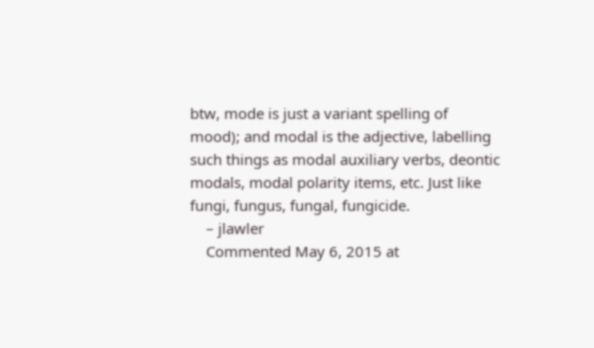btw, mode is just a variant spelling of mood); and modal is the adjective, labelling such things as modal auxiliary verbs, deontic modals, modal polarity items, etc. Just like fungi, fungus, fungal, fungicide.
    – jlawler
    Commented May 6, 2015 at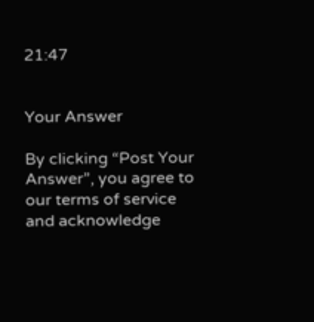21:47


Your Answer

By clicking “Post Your Answer”, you agree to our terms of service and acknowledge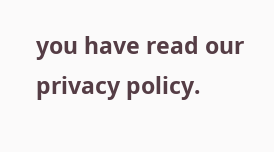you have read our privacy policy.